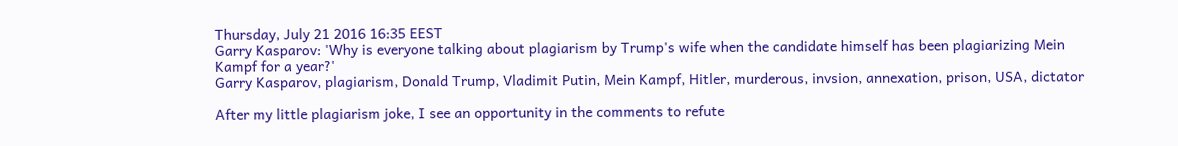Thursday, July 21 2016 16:35 EEST
Garry Kasparov: 'Why is everyone talking about plagiarism by Trump's wife when the candidate himself has been plagiarizing Mein Kampf for a year?'
Garry Kasparov, plagiarism, Donald Trump, Vladimit Putin, Mein Kampf, Hitler, murderous, invsion, annexation, prison, USA, dictator

After my little plagiarism joke, I see an opportunity in the comments to refute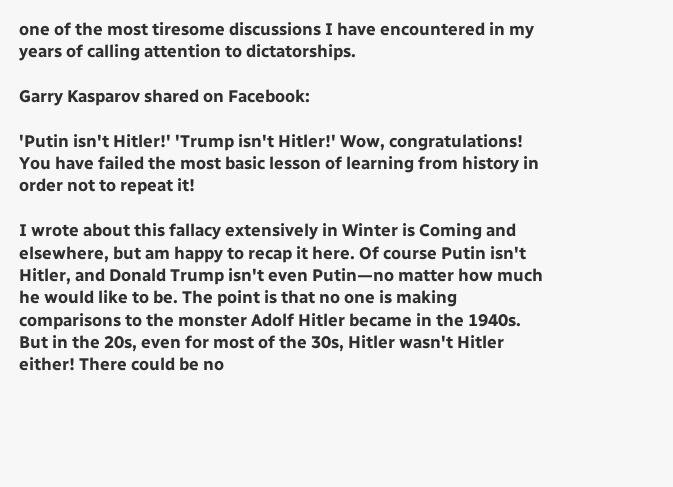one of the most tiresome discussions I have encountered in my years of calling attention to dictatorships.

Garry Kasparov shared on Facebook:

'Putin isn't Hitler!' 'Trump isn't Hitler!' Wow, congratulations! You have failed the most basic lesson of learning from history in order not to repeat it!

I wrote about this fallacy extensively in Winter is Coming and elsewhere, but am happy to recap it here. Of course Putin isn't Hitler, and Donald Trump isn't even Putin—no matter how much he would like to be. The point is that no one is making comparisons to the monster Adolf Hitler became in the 1940s. But in the 20s, even for most of the 30s, Hitler wasn't Hitler either! There could be no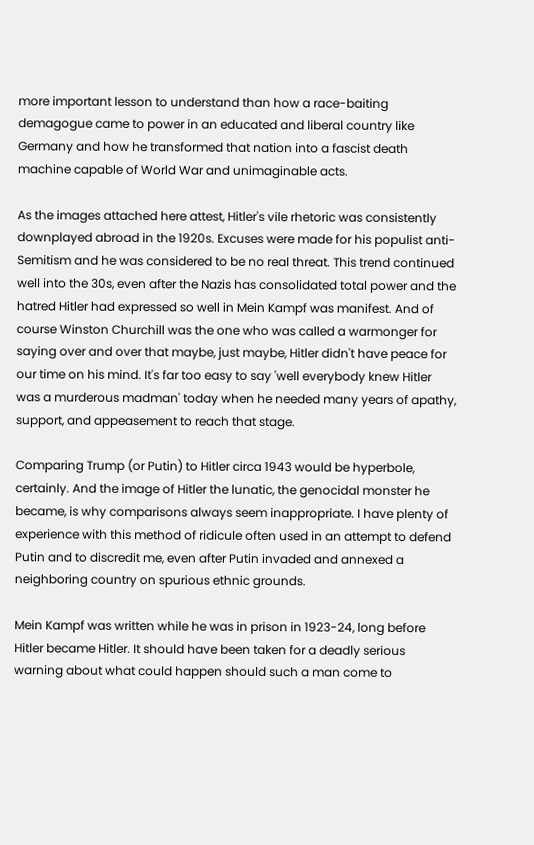more important lesson to understand than how a race-baiting demagogue came to power in an educated and liberal country like Germany and how he transformed that nation into a fascist death machine capable of World War and unimaginable acts.

As the images attached here attest, Hitler's vile rhetoric was consistently downplayed abroad in the 1920s. Excuses were made for his populist anti-Semitism and he was considered to be no real threat. This trend continued well into the 30s, even after the Nazis has consolidated total power and the hatred Hitler had expressed so well in Mein Kampf was manifest. And of course Winston Churchill was the one who was called a warmonger for saying over and over that maybe, just maybe, Hitler didn't have peace for our time on his mind. It's far too easy to say 'well everybody knew Hitler was a murderous madman' today when he needed many years of apathy, support, and appeasement to reach that stage.

Comparing Trump (or Putin) to Hitler circa 1943 would be hyperbole, certainly. And the image of Hitler the lunatic, the genocidal monster he became, is why comparisons always seem inappropriate. I have plenty of experience with this method of ridicule often used in an attempt to defend Putin and to discredit me, even after Putin invaded and annexed a neighboring country on spurious ethnic grounds.

Mein Kampf was written while he was in prison in 1923-24, long before Hitler became Hitler. It should have been taken for a deadly serious warning about what could happen should such a man come to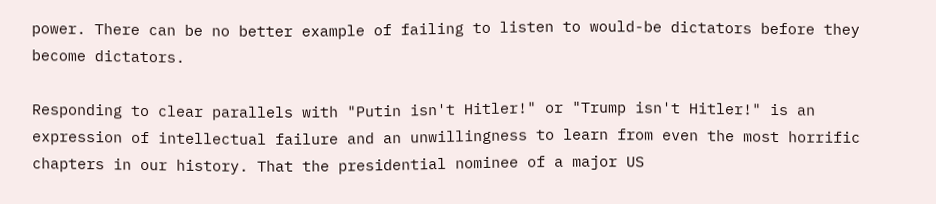power. There can be no better example of failing to listen to would-be dictators before they become dictators.

Responding to clear parallels with "Putin isn't Hitler!" or "Trump isn't Hitler!" is an expression of intellectual failure and an unwillingness to learn from even the most horrific chapters in our history. That the presidential nominee of a major US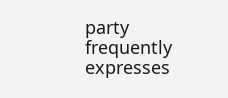party frequently expresses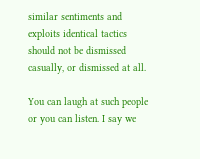similar sentiments and exploits identical tactics should not be dismissed casually, or dismissed at all.

You can laugh at such people or you can listen. I say we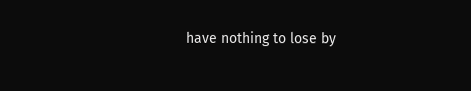have nothing to lose by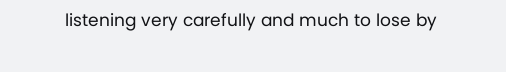listening very carefully and much to lose by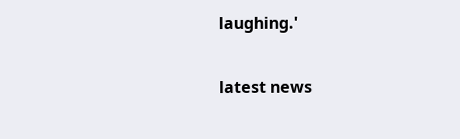laughing.'

latest news